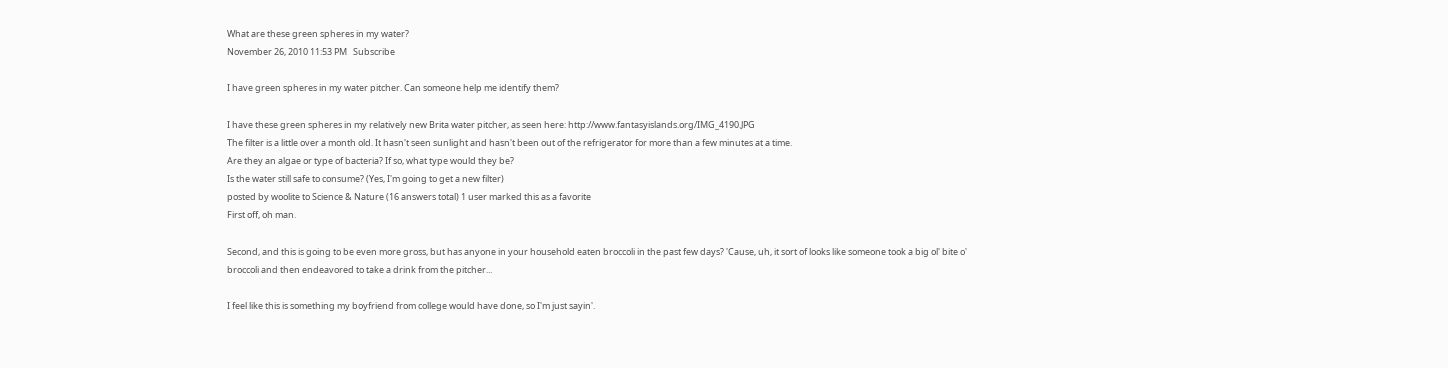What are these green spheres in my water?
November 26, 2010 11:53 PM   Subscribe

I have green spheres in my water pitcher. Can someone help me identify them?

I have these green spheres in my relatively new Brita water pitcher, as seen here: http://www.fantasyislands.org/IMG_4190.JPG
The filter is a little over a month old. It hasn't seen sunlight and hasn't been out of the refrigerator for more than a few minutes at a time.
Are they an algae or type of bacteria? If so, what type would they be?
Is the water still safe to consume? (Yes, I'm going to get a new filter)
posted by woolite to Science & Nature (16 answers total) 1 user marked this as a favorite
First off, oh man.

Second, and this is going to be even more gross, but has anyone in your household eaten broccoli in the past few days? 'Cause, uh, it sort of looks like someone took a big ol' bite o' broccoli and then endeavored to take a drink from the pitcher...

I feel like this is something my boyfriend from college would have done, so I'm just sayin'.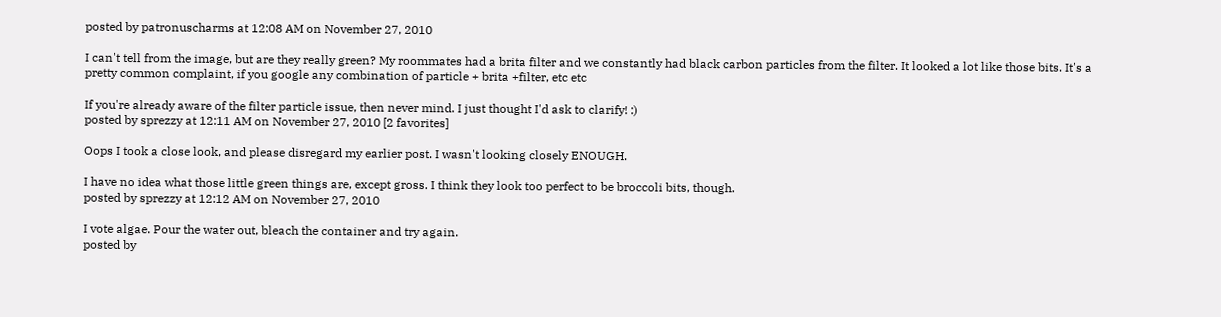posted by patronuscharms at 12:08 AM on November 27, 2010

I can't tell from the image, but are they really green? My roommates had a brita filter and we constantly had black carbon particles from the filter. It looked a lot like those bits. It's a pretty common complaint, if you google any combination of particle + brita +filter, etc etc

If you're already aware of the filter particle issue, then never mind. I just thought I'd ask to clarify! :)
posted by sprezzy at 12:11 AM on November 27, 2010 [2 favorites]

Oops I took a close look, and please disregard my earlier post. I wasn't looking closely ENOUGH.

I have no idea what those little green things are, except gross. I think they look too perfect to be broccoli bits, though.
posted by sprezzy at 12:12 AM on November 27, 2010

I vote algae. Pour the water out, bleach the container and try again.
posted by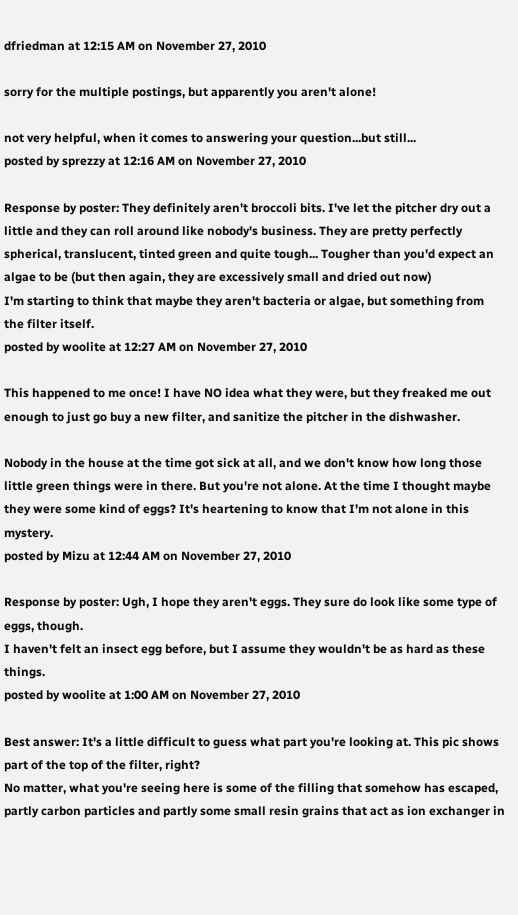dfriedman at 12:15 AM on November 27, 2010

sorry for the multiple postings, but apparently you aren't alone!

not very helpful, when it comes to answering your question...but still...
posted by sprezzy at 12:16 AM on November 27, 2010

Response by poster: They definitely aren't broccoli bits. I've let the pitcher dry out a little and they can roll around like nobody's business. They are pretty perfectly spherical, translucent, tinted green and quite tough... Tougher than you'd expect an algae to be (but then again, they are excessively small and dried out now)
I'm starting to think that maybe they aren't bacteria or algae, but something from the filter itself.
posted by woolite at 12:27 AM on November 27, 2010

This happened to me once! I have NO idea what they were, but they freaked me out enough to just go buy a new filter, and sanitize the pitcher in the dishwasher.

Nobody in the house at the time got sick at all, and we don't know how long those little green things were in there. But you're not alone. At the time I thought maybe they were some kind of eggs? It's heartening to know that I'm not alone in this mystery.
posted by Mizu at 12:44 AM on November 27, 2010

Response by poster: Ugh, I hope they aren't eggs. They sure do look like some type of eggs, though.
I haven't felt an insect egg before, but I assume they wouldn't be as hard as these things.
posted by woolite at 1:00 AM on November 27, 2010

Best answer: It's a little difficult to guess what part you're looking at. This pic shows part of the top of the filter, right?
No matter, what you're seeing here is some of the filling that somehow has escaped, partly carbon particles and partly some small resin grains that act as ion exchanger in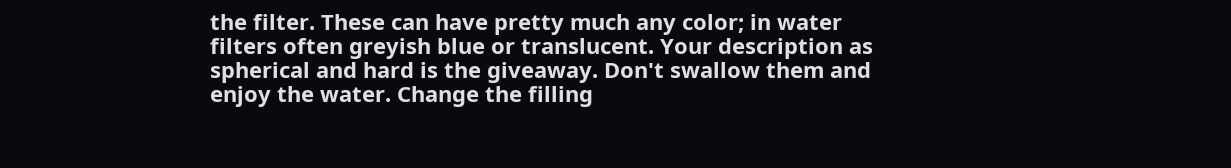the filter. These can have pretty much any color; in water filters often greyish blue or translucent. Your description as spherical and hard is the giveaway. Don't swallow them and enjoy the water. Change the filling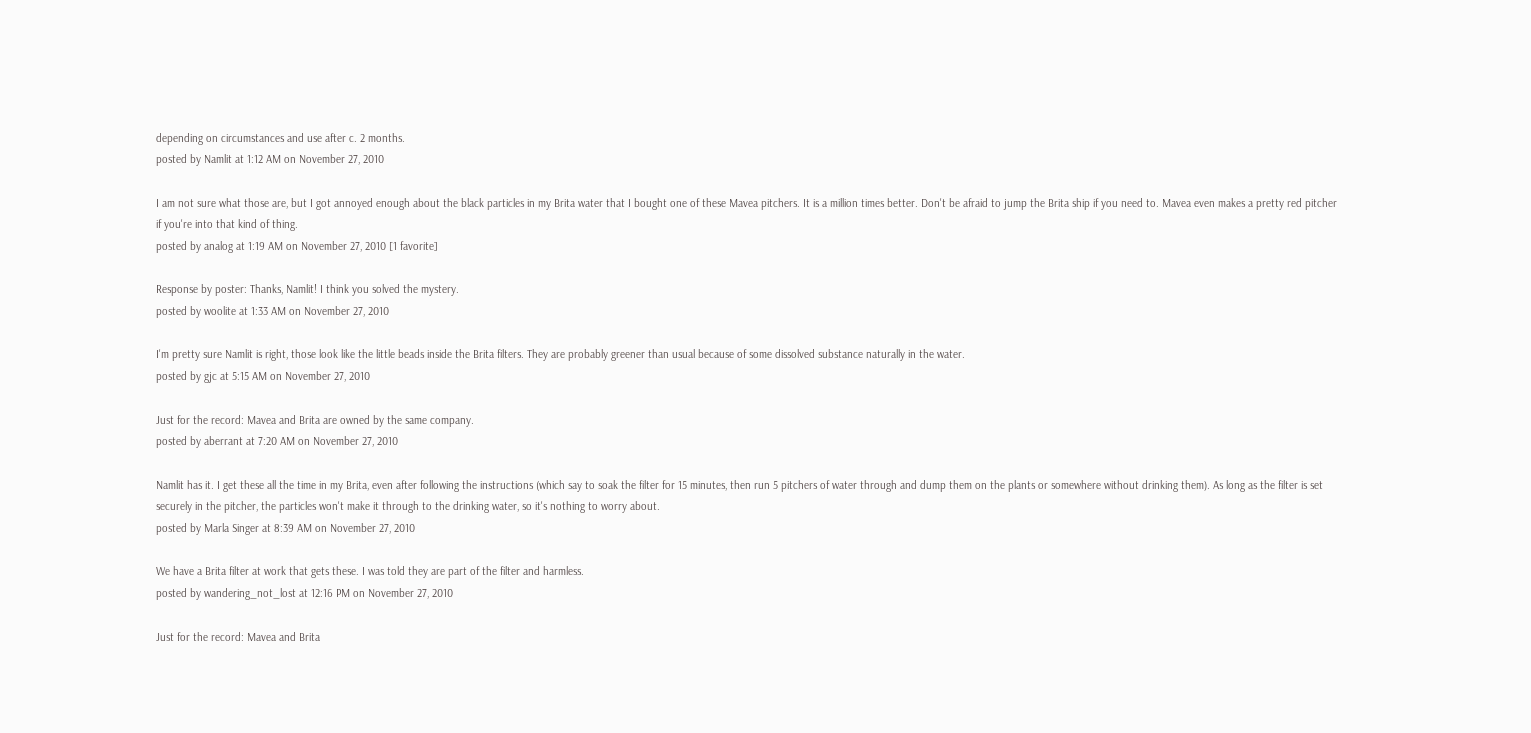depending on circumstances and use after c. 2 months.
posted by Namlit at 1:12 AM on November 27, 2010

I am not sure what those are, but I got annoyed enough about the black particles in my Brita water that I bought one of these Mavea pitchers. It is a million times better. Don't be afraid to jump the Brita ship if you need to. Mavea even makes a pretty red pitcher if you're into that kind of thing.
posted by analog at 1:19 AM on November 27, 2010 [1 favorite]

Response by poster: Thanks, Namlit! I think you solved the mystery.
posted by woolite at 1:33 AM on November 27, 2010

I'm pretty sure Namlit is right, those look like the little beads inside the Brita filters. They are probably greener than usual because of some dissolved substance naturally in the water.
posted by gjc at 5:15 AM on November 27, 2010

Just for the record: Mavea and Brita are owned by the same company.
posted by aberrant at 7:20 AM on November 27, 2010

Namlit has it. I get these all the time in my Brita, even after following the instructions (which say to soak the filter for 15 minutes, then run 5 pitchers of water through and dump them on the plants or somewhere without drinking them). As long as the filter is set securely in the pitcher, the particles won't make it through to the drinking water, so it's nothing to worry about.
posted by Marla Singer at 8:39 AM on November 27, 2010

We have a Brita filter at work that gets these. I was told they are part of the filter and harmless.
posted by wandering_not_lost at 12:16 PM on November 27, 2010

Just for the record: Mavea and Brita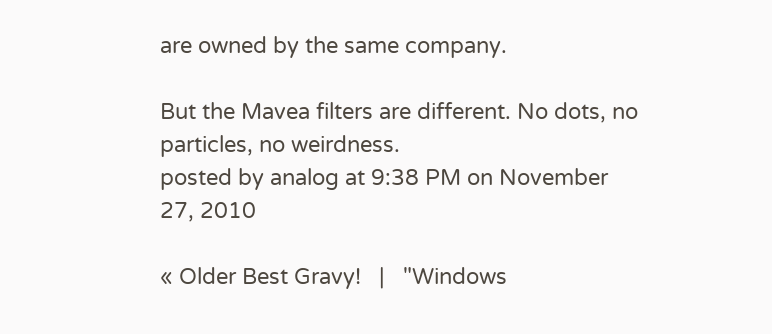are owned by the same company.

But the Mavea filters are different. No dots, no particles, no weirdness.
posted by analog at 9:38 PM on November 27, 2010

« Older Best Gravy!   |   "Windows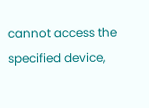cannot access the specified device,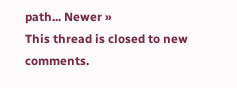path... Newer »
This thread is closed to new comments.